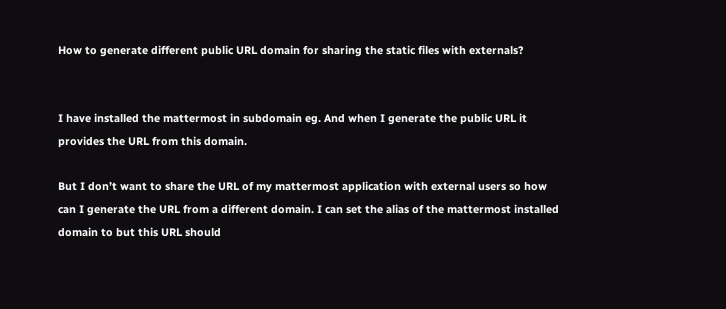How to generate different public URL domain for sharing the static files with externals?


I have installed the mattermost in subdomain eg. And when I generate the public URL it provides the URL from this domain.

But I don’t want to share the URL of my mattermost application with external users so how can I generate the URL from a different domain. I can set the alias of the mattermost installed domain to but this URL should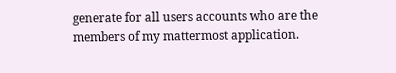generate for all users accounts who are the members of my mattermost application.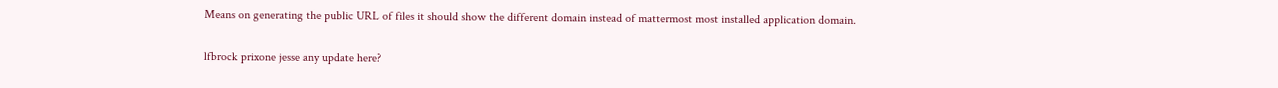Means on generating the public URL of files it should show the different domain instead of mattermost most installed application domain.

lfbrock prixone jesse any update here?